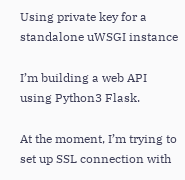Using private key for a standalone uWSGI instance

I’m building a web API using Python3 Flask.

At the moment, I’m trying to set up SSL connection with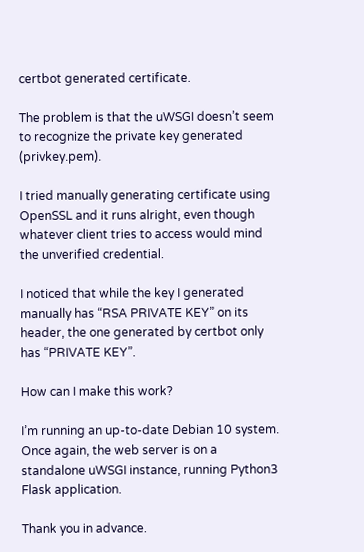certbot generated certificate.

The problem is that the uWSGI doesn’t seem to recognize the private key generated (privkey.pem).

I tried manually generating certificate using OpenSSL and it runs alright, even though whatever client tries to access would mind the unverified credential.

I noticed that while the key I generated manually has “RSA PRIVATE KEY” on its header, the one generated by certbot only has “PRIVATE KEY”.

How can I make this work?

I’m running an up-to-date Debian 10 system. Once again, the web server is on a standalone uWSGI instance, running Python3 Flask application.

Thank you in advance.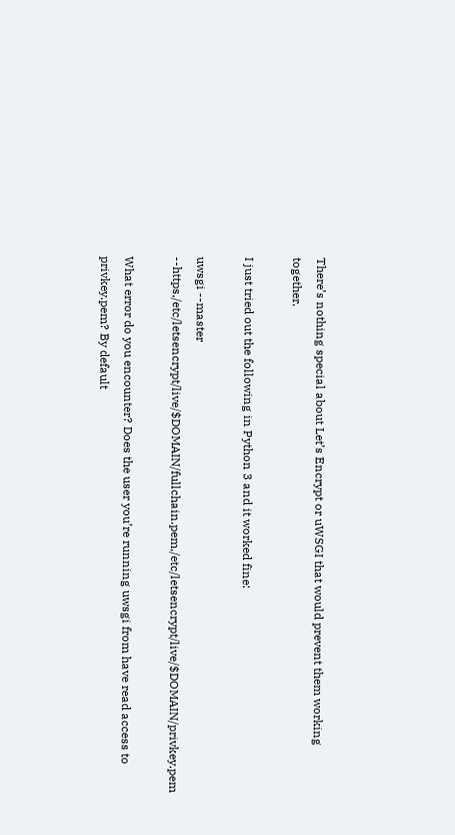There’s nothing special about Let’s Encrypt or uWSGI that would prevent them working together.

I just tried out the following in Python 3 and it worked fine:

uwsgi --master --https,/etc/letsencrypt/live/$DOMAIN/fullchain.pem,/etc/letsencrypt/live/$DOMAIN/privkey.pem

What error do you encounter? Does the user you’re running uwsgi from have read access to privkey.pem? By default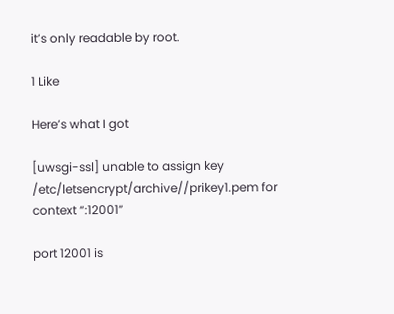it’s only readable by root.

1 Like

Here’s what I got

[uwsgi-ssl] unable to assign key /etc/letsencrypt/archive//prikey1.pem for context “:12001”

port 12001 is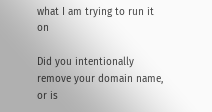what I am trying to run it on

Did you intentionally remove your domain name, or is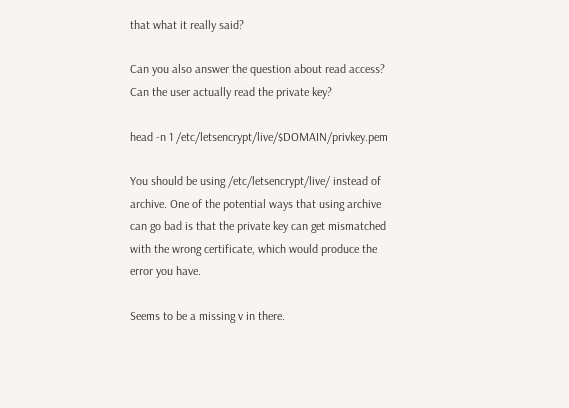that what it really said?

Can you also answer the question about read access? Can the user actually read the private key?

head -n 1 /etc/letsencrypt/live/$DOMAIN/privkey.pem

You should be using /etc/letsencrypt/live/ instead of archive. One of the potential ways that using archive can go bad is that the private key can get mismatched with the wrong certificate, which would produce the error you have.

Seems to be a missing v in there.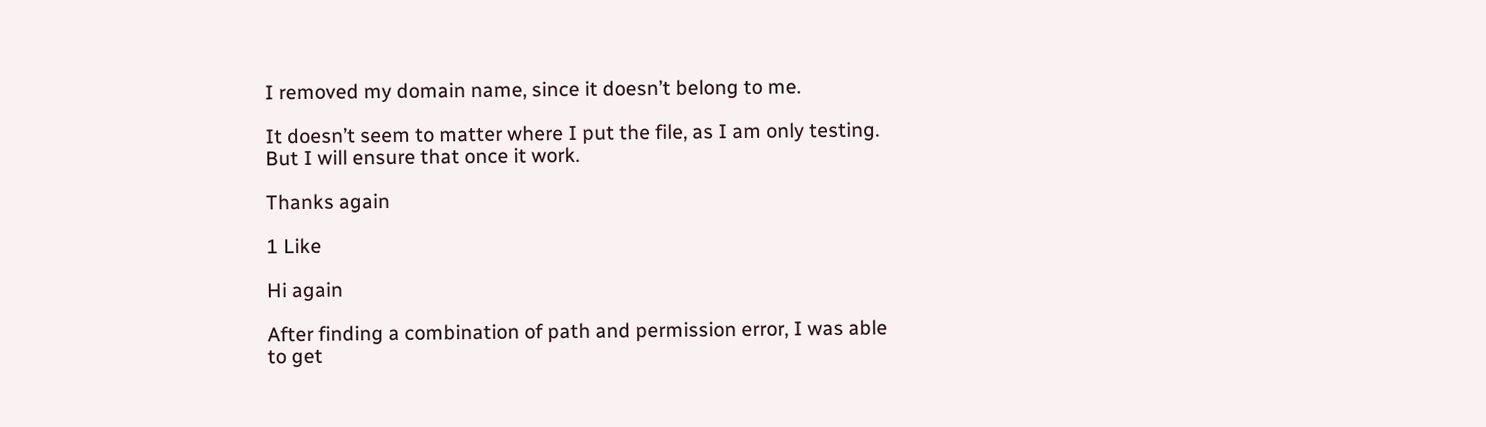I removed my domain name, since it doesn’t belong to me.

It doesn’t seem to matter where I put the file, as I am only testing. But I will ensure that once it work.

Thanks again

1 Like

Hi again

After finding a combination of path and permission error, I was able to get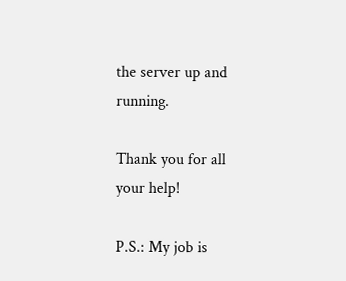the server up and running.

Thank you for all your help!

P.S.: My job is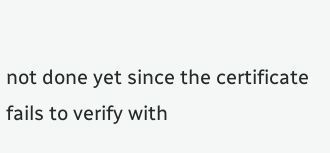not done yet since the certificate fails to verify with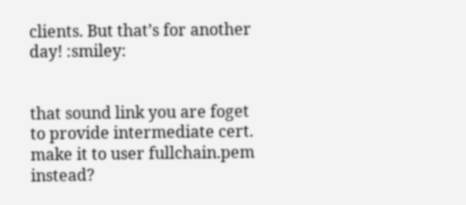clients. But that’s for another day! :smiley:


that sound link you are foget to provide intermediate cert. make it to user fullchain.pem instead?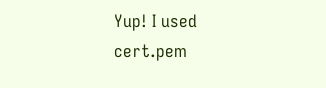Yup! I used cert.pem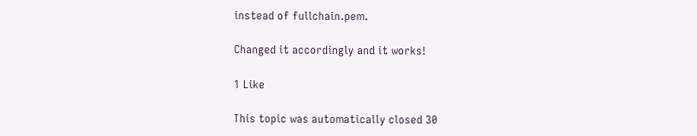instead of fullchain.pem.

Changed it accordingly and it works!

1 Like

This topic was automatically closed 30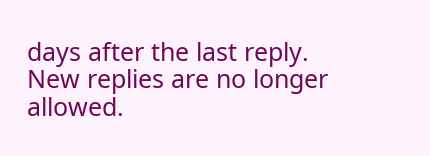days after the last reply. New replies are no longer allowed.